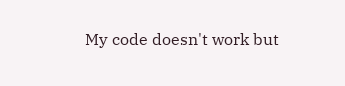My code doesn't work but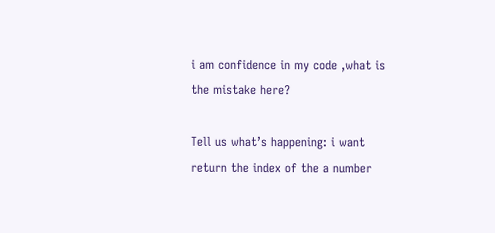i am confidence in my code ,what is the mistake here?

Tell us what’s happening: i want return the index of the a number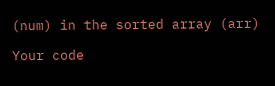(num) in the sorted array (arr)

Your code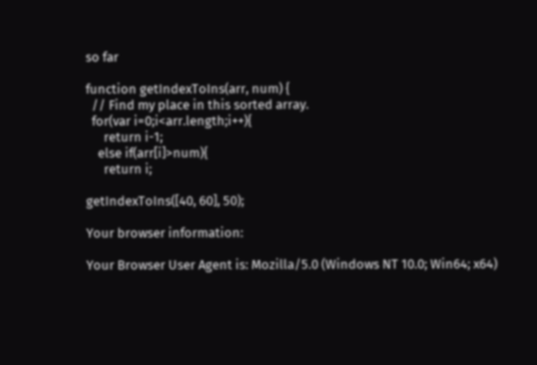so far

function getIndexToIns(arr, num) {
  // Find my place in this sorted array.
  for(var i=0;i<arr.length;i++){
      return i-1;
    else if(arr[i]>num){
      return i;

getIndexToIns([40, 60], 50);

Your browser information:

Your Browser User Agent is: Mozilla/5.0 (Windows NT 10.0; Win64; x64)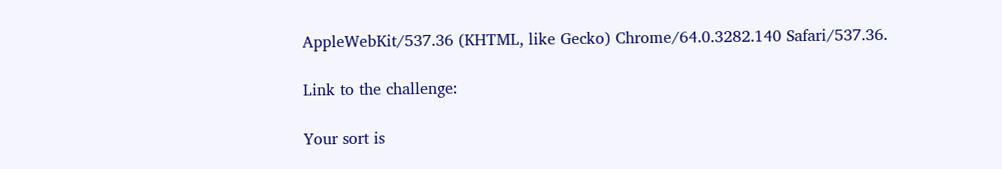AppleWebKit/537.36 (KHTML, like Gecko) Chrome/64.0.3282.140 Safari/537.36.

Link to the challenge:

Your sort is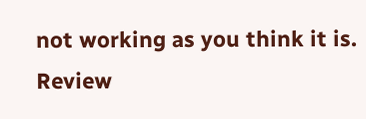not working as you think it is. Review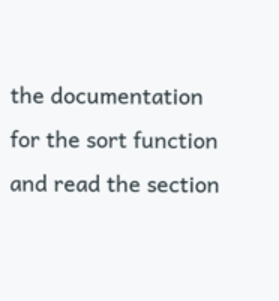the documentation for the sort function and read the section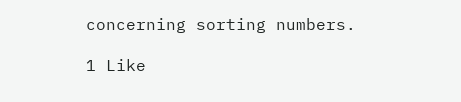concerning sorting numbers.

1 Like